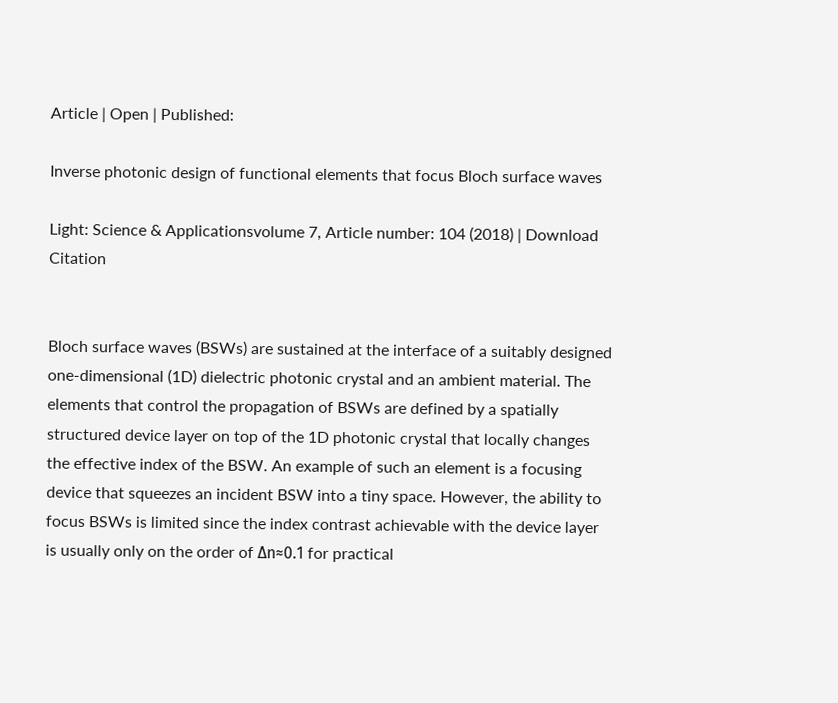Article | Open | Published:

Inverse photonic design of functional elements that focus Bloch surface waves

Light: Science & Applicationsvolume 7, Article number: 104 (2018) | Download Citation


Bloch surface waves (BSWs) are sustained at the interface of a suitably designed one-dimensional (1D) dielectric photonic crystal and an ambient material. The elements that control the propagation of BSWs are defined by a spatially structured device layer on top of the 1D photonic crystal that locally changes the effective index of the BSW. An example of such an element is a focusing device that squeezes an incident BSW into a tiny space. However, the ability to focus BSWs is limited since the index contrast achievable with the device layer is usually only on the order of Δn≈0.1 for practical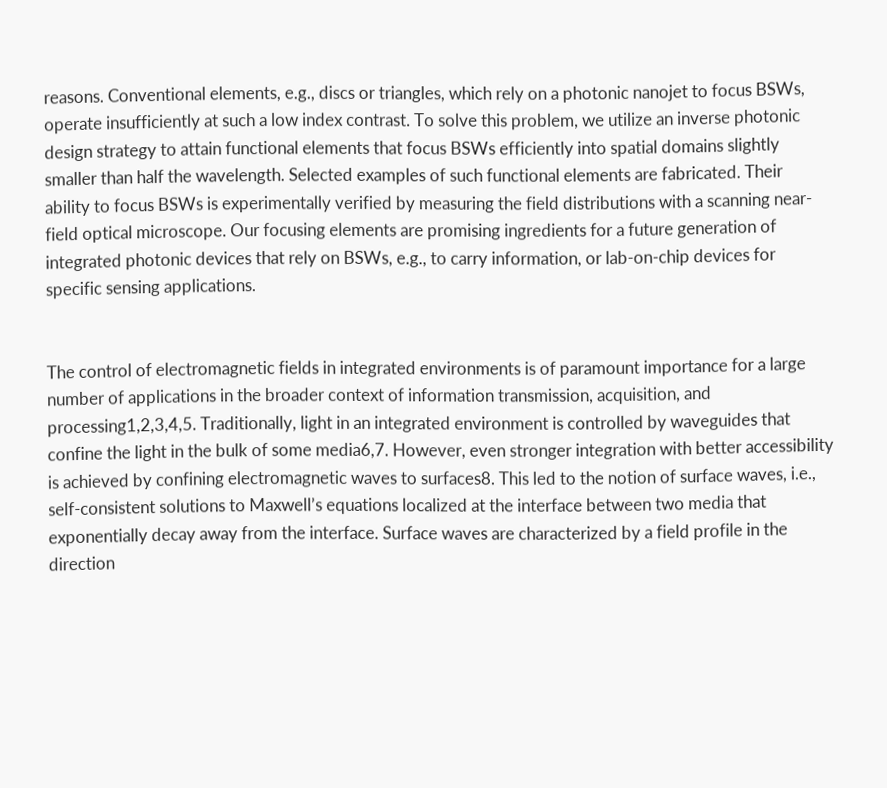reasons. Conventional elements, e.g., discs or triangles, which rely on a photonic nanojet to focus BSWs, operate insufficiently at such a low index contrast. To solve this problem, we utilize an inverse photonic design strategy to attain functional elements that focus BSWs efficiently into spatial domains slightly smaller than half the wavelength. Selected examples of such functional elements are fabricated. Their ability to focus BSWs is experimentally verified by measuring the field distributions with a scanning near-field optical microscope. Our focusing elements are promising ingredients for a future generation of integrated photonic devices that rely on BSWs, e.g., to carry information, or lab-on-chip devices for specific sensing applications.


The control of electromagnetic fields in integrated environments is of paramount importance for a large number of applications in the broader context of information transmission, acquisition, and processing1,2,3,4,5. Traditionally, light in an integrated environment is controlled by waveguides that confine the light in the bulk of some media6,7. However, even stronger integration with better accessibility is achieved by confining electromagnetic waves to surfaces8. This led to the notion of surface waves, i.e., self-consistent solutions to Maxwell’s equations localized at the interface between two media that exponentially decay away from the interface. Surface waves are characterized by a field profile in the direction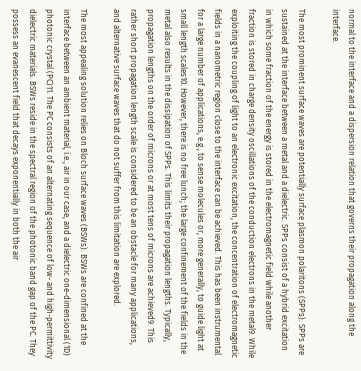normal to the interface and a dispersion relation that governs their propagation along the interface.

The most prominent surface waves are potentially surface plasmon polaritons (SPPs). SPPs are sustained at the interface between a metal and a dielectric. SPPs consist of a hybrid excitation in which some fraction of the energy is stored in the electromagnetic field while another fraction is stored in charge density oscillations of the conduction electrons in the metal9. While exploiting the coupling of light to an electronic excitation, the concentration of electromagnetic fields in a nanometric region close to the interface can be achieved. This has been instrumental for a large number of applications, e.g., to sense molecules or, more generally, to guide light at small length scales10. However, there is no free lunch; the large confinement of the fields in the metal also results in the dissipation of SPPs. This limits their propagation lengths. Typically, propagation lengths on the order of microns or at most tens of microns are achieved9. This rather short propagation length scale is considered to be an obstacle for many applications, and alternative surface waves that do not suffer from this limitation are explored.

The most appealing solution relies on Bloch surface waves (BSWs). BSWs are confined at the interface between an ambient material, i.e., air in our case, and a dielectric one-dimensional (1D) photonic crystal (PC)11. The PC consists of an alternating sequence of low- and high-permittivity dielectric materials. BSWs reside in the spectral region of the photonic band gap of the PC. They possess an evanescent field that decays exponentially in both the air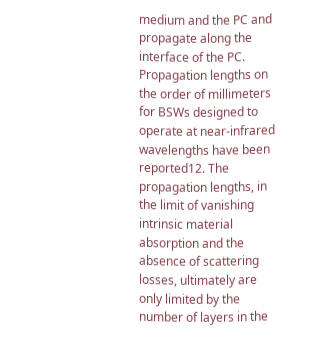medium and the PC and propagate along the interface of the PC. Propagation lengths on the order of millimeters for BSWs designed to operate at near-infrared wavelengths have been reported12. The propagation lengths, in the limit of vanishing intrinsic material absorption and the absence of scattering losses, ultimately are only limited by the number of layers in the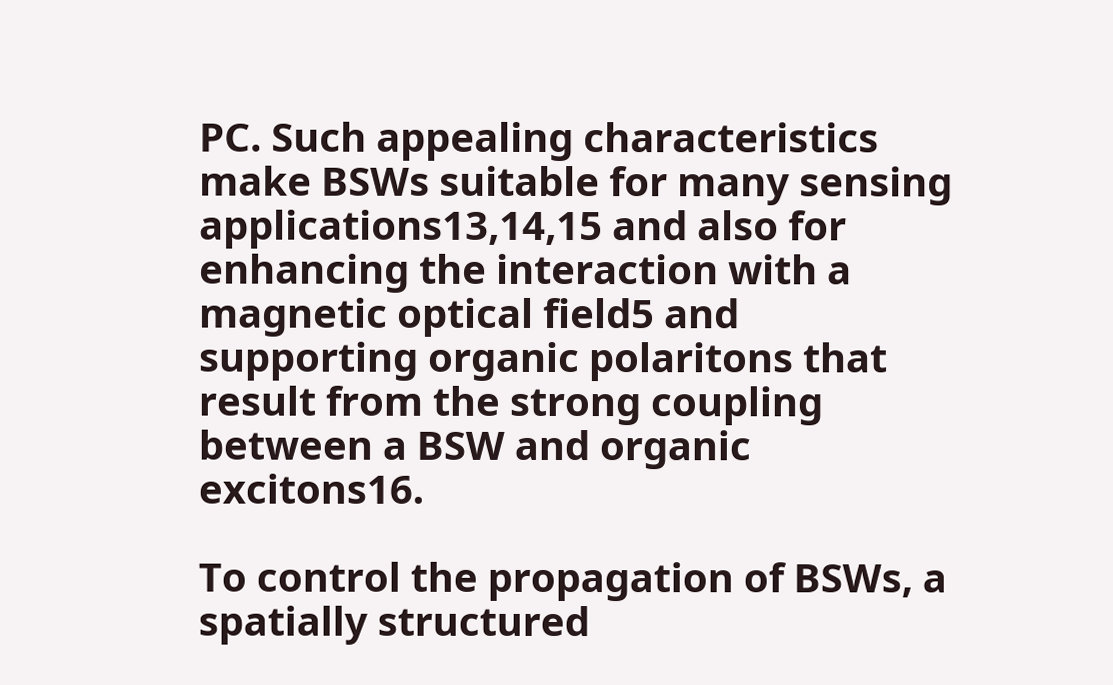PC. Such appealing characteristics make BSWs suitable for many sensing applications13,14,15 and also for enhancing the interaction with a magnetic optical field5 and supporting organic polaritons that result from the strong coupling between a BSW and organic excitons16.

To control the propagation of BSWs, a spatially structured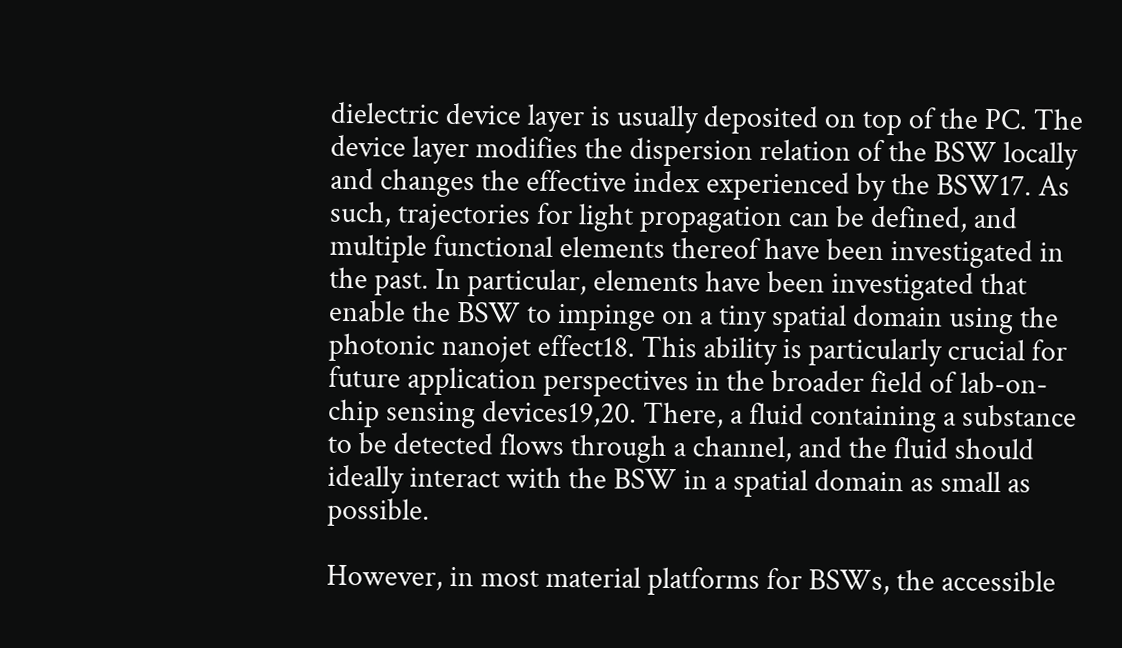dielectric device layer is usually deposited on top of the PC. The device layer modifies the dispersion relation of the BSW locally and changes the effective index experienced by the BSW17. As such, trajectories for light propagation can be defined, and multiple functional elements thereof have been investigated in the past. In particular, elements have been investigated that enable the BSW to impinge on a tiny spatial domain using the photonic nanojet effect18. This ability is particularly crucial for future application perspectives in the broader field of lab-on-chip sensing devices19,20. There, a fluid containing a substance to be detected flows through a channel, and the fluid should ideally interact with the BSW in a spatial domain as small as possible.

However, in most material platforms for BSWs, the accessible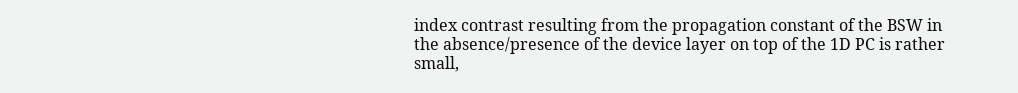index contrast resulting from the propagation constant of the BSW in the absence/presence of the device layer on top of the 1D PC is rather small,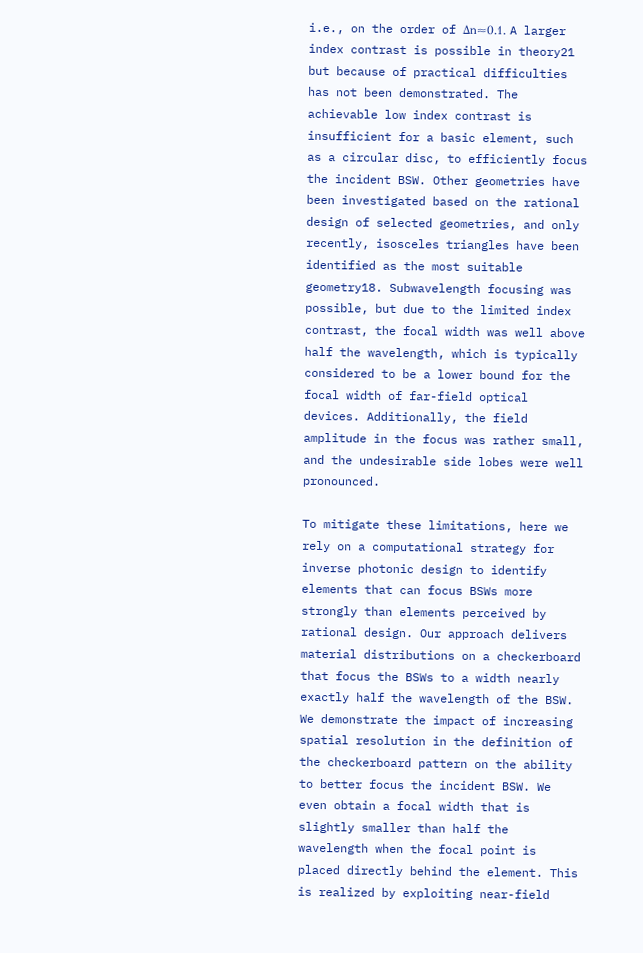i.e., on the order of Δn≈0.1. A larger index contrast is possible in theory21 but because of practical difficulties has not been demonstrated. The achievable low index contrast is insufficient for a basic element, such as a circular disc, to efficiently focus the incident BSW. Other geometries have been investigated based on the rational design of selected geometries, and only recently, isosceles triangles have been identified as the most suitable geometry18. Subwavelength focusing was possible, but due to the limited index contrast, the focal width was well above half the wavelength, which is typically considered to be a lower bound for the focal width of far-field optical devices. Additionally, the field amplitude in the focus was rather small, and the undesirable side lobes were well pronounced.

To mitigate these limitations, here we rely on a computational strategy for inverse photonic design to identify elements that can focus BSWs more strongly than elements perceived by rational design. Our approach delivers material distributions on a checkerboard that focus the BSWs to a width nearly exactly half the wavelength of the BSW. We demonstrate the impact of increasing spatial resolution in the definition of the checkerboard pattern on the ability to better focus the incident BSW. We even obtain a focal width that is slightly smaller than half the wavelength when the focal point is placed directly behind the element. This is realized by exploiting near-field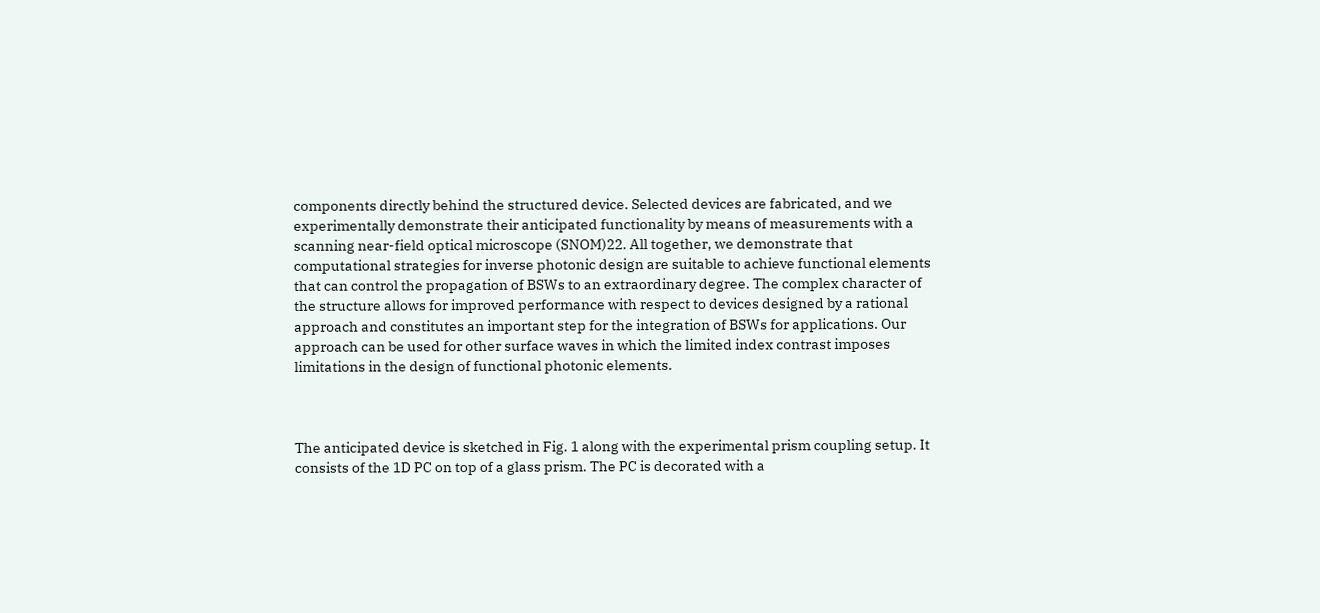components directly behind the structured device. Selected devices are fabricated, and we experimentally demonstrate their anticipated functionality by means of measurements with a scanning near-field optical microscope (SNOM)22. All together, we demonstrate that computational strategies for inverse photonic design are suitable to achieve functional elements that can control the propagation of BSWs to an extraordinary degree. The complex character of the structure allows for improved performance with respect to devices designed by a rational approach and constitutes an important step for the integration of BSWs for applications. Our approach can be used for other surface waves in which the limited index contrast imposes limitations in the design of functional photonic elements.



The anticipated device is sketched in Fig. 1 along with the experimental prism coupling setup. It consists of the 1D PC on top of a glass prism. The PC is decorated with a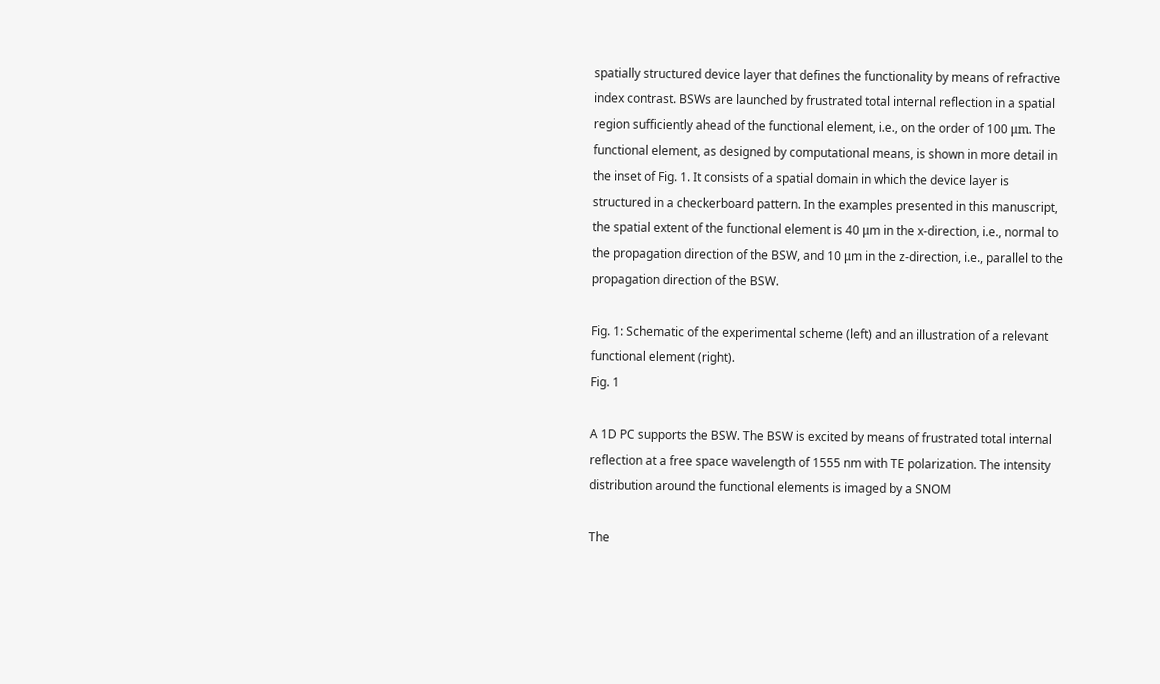spatially structured device layer that defines the functionality by means of refractive index contrast. BSWs are launched by frustrated total internal reflection in a spatial region sufficiently ahead of the functional element, i.e., on the order of 100 μm. The functional element, as designed by computational means, is shown in more detail in the inset of Fig. 1. It consists of a spatial domain in which the device layer is structured in a checkerboard pattern. In the examples presented in this manuscript, the spatial extent of the functional element is 40 μm in the x-direction, i.e., normal to the propagation direction of the BSW, and 10 μm in the z-direction, i.e., parallel to the propagation direction of the BSW.

Fig. 1: Schematic of the experimental scheme (left) and an illustration of a relevant functional element (right).
Fig. 1

A 1D PC supports the BSW. The BSW is excited by means of frustrated total internal reflection at a free space wavelength of 1555 nm with TE polarization. The intensity distribution around the functional elements is imaged by a SNOM

The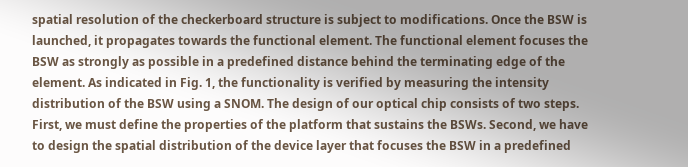spatial resolution of the checkerboard structure is subject to modifications. Once the BSW is launched, it propagates towards the functional element. The functional element focuses the BSW as strongly as possible in a predefined distance behind the terminating edge of the element. As indicated in Fig. 1, the functionality is verified by measuring the intensity distribution of the BSW using a SNOM. The design of our optical chip consists of two steps. First, we must define the properties of the platform that sustains the BSWs. Second, we have to design the spatial distribution of the device layer that focuses the BSW in a predefined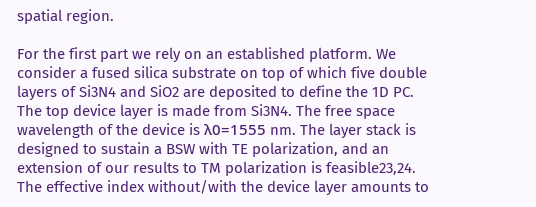spatial region.

For the first part we rely on an established platform. We consider a fused silica substrate on top of which five double layers of Si3N4 and SiO2 are deposited to define the 1D PC. The top device layer is made from Si3N4. The free space wavelength of the device is λ0=1555 nm. The layer stack is designed to sustain a BSW with TE polarization, and an extension of our results to TM polarization is feasible23,24. The effective index without/with the device layer amounts to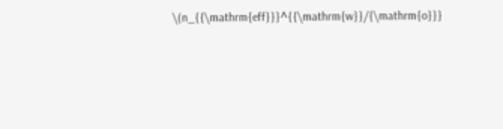\(n_{{\mathrm{eff}}}^{{\mathrm{w}}/{\mathrm{o}}}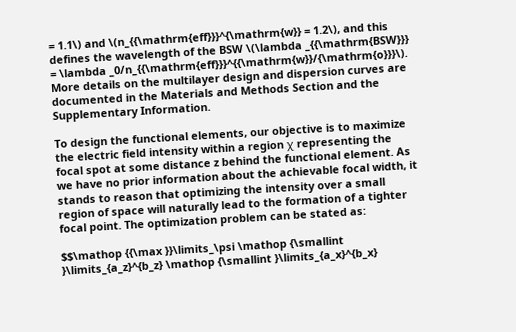= 1.1\) and \(n_{{\mathrm{eff}}}^{\mathrm{w}} = 1.2\), and this defines the wavelength of the BSW \(\lambda _{{\mathrm{BSW}}} = \lambda _0/n_{{\mathrm{eff}}}^{{\mathrm{w}}/{\mathrm{o}}}\). More details on the multilayer design and dispersion curves are documented in the Materials and Methods Section and the Supplementary Information.

To design the functional elements, our objective is to maximize the electric field intensity within a region χ representing the focal spot at some distance z behind the functional element. As we have no prior information about the achievable focal width, it stands to reason that optimizing the intensity over a small region of space will naturally lead to the formation of a tighter focal point. The optimization problem can be stated as:

$$\mathop {{\max }}\limits_\psi \mathop {\smallint }\limits_{a_z}^{b_z} \mathop {\smallint }\limits_{a_x}^{b_x}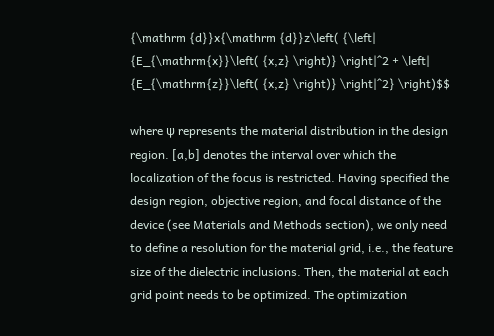{\mathrm {d}}x{\mathrm {d}}z\left( {\left| {E_{\mathrm{x}}\left( {x,z} \right)} \right|^2 + \left| {E_{\mathrm{z}}\left( {x,z} \right)} \right|^2} \right)$$

where ψ represents the material distribution in the design region. [a,b] denotes the interval over which the localization of the focus is restricted. Having specified the design region, objective region, and focal distance of the device (see Materials and Methods section), we only need to define a resolution for the material grid, i.e., the feature size of the dielectric inclusions. Then, the material at each grid point needs to be optimized. The optimization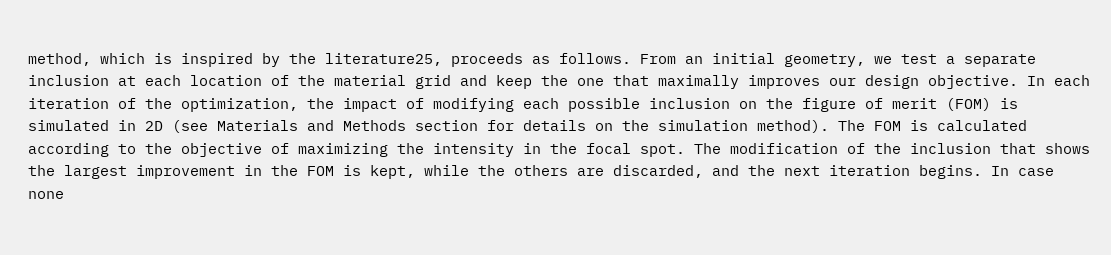method, which is inspired by the literature25, proceeds as follows. From an initial geometry, we test a separate inclusion at each location of the material grid and keep the one that maximally improves our design objective. In each iteration of the optimization, the impact of modifying each possible inclusion on the figure of merit (FOM) is simulated in 2D (see Materials and Methods section for details on the simulation method). The FOM is calculated according to the objective of maximizing the intensity in the focal spot. The modification of the inclusion that shows the largest improvement in the FOM is kept, while the others are discarded, and the next iteration begins. In case none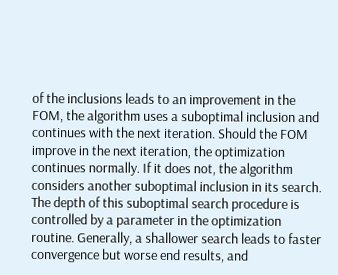of the inclusions leads to an improvement in the FOM, the algorithm uses a suboptimal inclusion and continues with the next iteration. Should the FOM improve in the next iteration, the optimization continues normally. If it does not, the algorithm considers another suboptimal inclusion in its search. The depth of this suboptimal search procedure is controlled by a parameter in the optimization routine. Generally, a shallower search leads to faster convergence but worse end results, and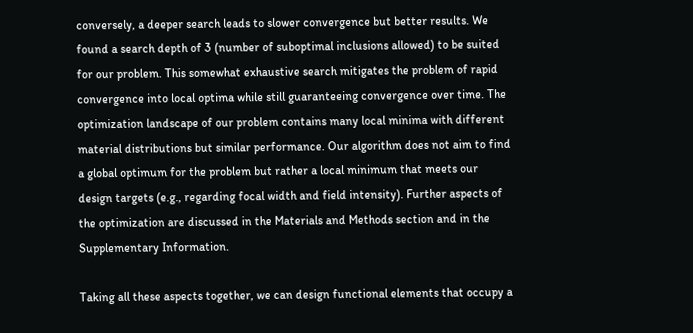conversely, a deeper search leads to slower convergence but better results. We found a search depth of 3 (number of suboptimal inclusions allowed) to be suited for our problem. This somewhat exhaustive search mitigates the problem of rapid convergence into local optima while still guaranteeing convergence over time. The optimization landscape of our problem contains many local minima with different material distributions but similar performance. Our algorithm does not aim to find a global optimum for the problem but rather a local minimum that meets our design targets (e.g., regarding focal width and field intensity). Further aspects of the optimization are discussed in the Materials and Methods section and in the Supplementary Information.

Taking all these aspects together, we can design functional elements that occupy a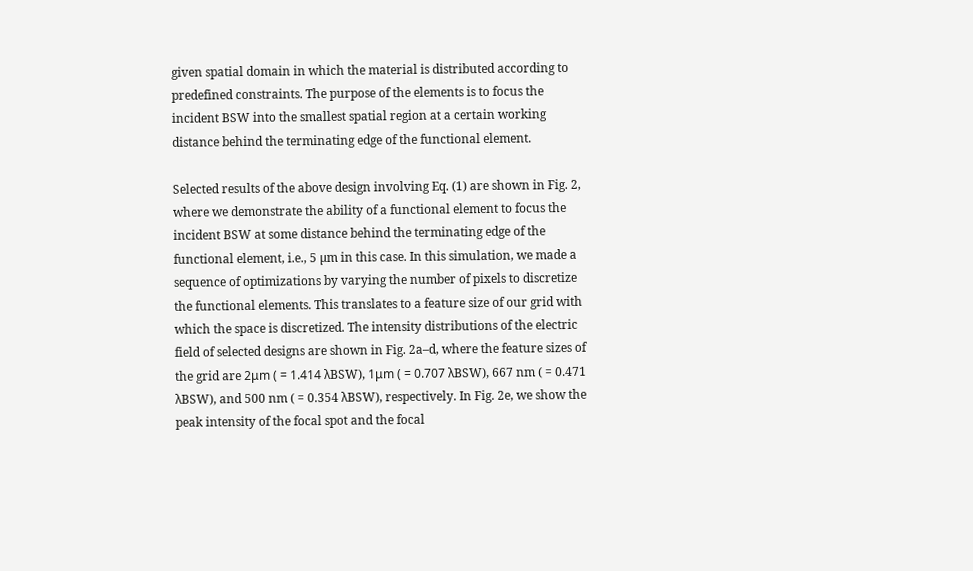given spatial domain in which the material is distributed according to predefined constraints. The purpose of the elements is to focus the incident BSW into the smallest spatial region at a certain working distance behind the terminating edge of the functional element.

Selected results of the above design involving Eq. (1) are shown in Fig. 2, where we demonstrate the ability of a functional element to focus the incident BSW at some distance behind the terminating edge of the functional element, i.e., 5 µm in this case. In this simulation, we made a sequence of optimizations by varying the number of pixels to discretize the functional elements. This translates to a feature size of our grid with which the space is discretized. The intensity distributions of the electric field of selected designs are shown in Fig. 2a–d, where the feature sizes of the grid are 2μm ( = 1.414 λBSW), 1μm ( = 0.707 λBSW), 667 nm ( = 0.471 λBSW), and 500 nm ( = 0.354 λBSW), respectively. In Fig. 2e, we show the peak intensity of the focal spot and the focal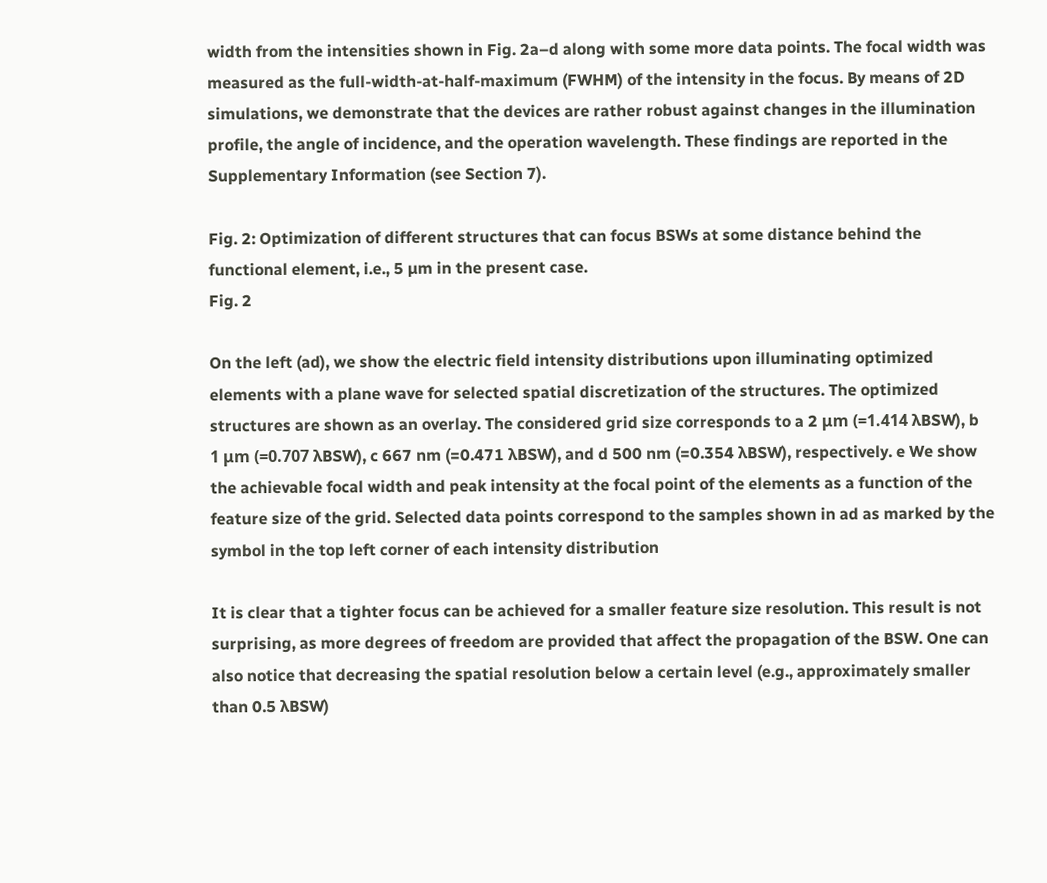width from the intensities shown in Fig. 2a–d along with some more data points. The focal width was measured as the full-width-at-half-maximum (FWHM) of the intensity in the focus. By means of 2D simulations, we demonstrate that the devices are rather robust against changes in the illumination profile, the angle of incidence, and the operation wavelength. These findings are reported in the Supplementary Information (see Section 7).

Fig. 2: Optimization of different structures that can focus BSWs at some distance behind the functional element, i.e., 5 µm in the present case.
Fig. 2

On the left (ad), we show the electric field intensity distributions upon illuminating optimized elements with a plane wave for selected spatial discretization of the structures. The optimized structures are shown as an overlay. The considered grid size corresponds to a 2 μm (=1.414 λBSW), b 1 μm (=0.707 λBSW), c 667 nm (=0.471 λBSW), and d 500 nm (=0.354 λBSW), respectively. e We show the achievable focal width and peak intensity at the focal point of the elements as a function of the feature size of the grid. Selected data points correspond to the samples shown in ad as marked by the symbol in the top left corner of each intensity distribution

It is clear that a tighter focus can be achieved for a smaller feature size resolution. This result is not surprising, as more degrees of freedom are provided that affect the propagation of the BSW. One can also notice that decreasing the spatial resolution below a certain level (e.g., approximately smaller than 0.5 λBSW)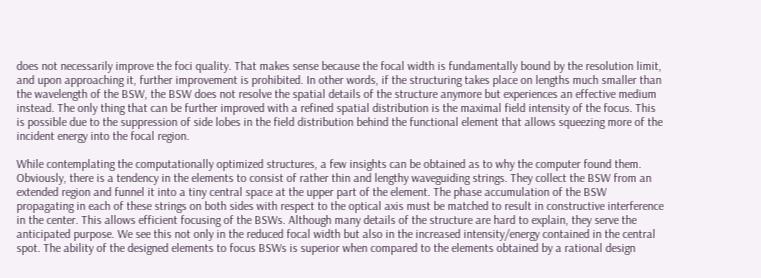does not necessarily improve the foci quality. That makes sense because the focal width is fundamentally bound by the resolution limit, and upon approaching it, further improvement is prohibited. In other words, if the structuring takes place on lengths much smaller than the wavelength of the BSW, the BSW does not resolve the spatial details of the structure anymore but experiences an effective medium instead. The only thing that can be further improved with a refined spatial distribution is the maximal field intensity of the focus. This is possible due to the suppression of side lobes in the field distribution behind the functional element that allows squeezing more of the incident energy into the focal region.

While contemplating the computationally optimized structures, a few insights can be obtained as to why the computer found them. Obviously, there is a tendency in the elements to consist of rather thin and lengthy waveguiding strings. They collect the BSW from an extended region and funnel it into a tiny central space at the upper part of the element. The phase accumulation of the BSW propagating in each of these strings on both sides with respect to the optical axis must be matched to result in constructive interference in the center. This allows efficient focusing of the BSWs. Although many details of the structure are hard to explain, they serve the anticipated purpose. We see this not only in the reduced focal width but also in the increased intensity/energy contained in the central spot. The ability of the designed elements to focus BSWs is superior when compared to the elements obtained by a rational design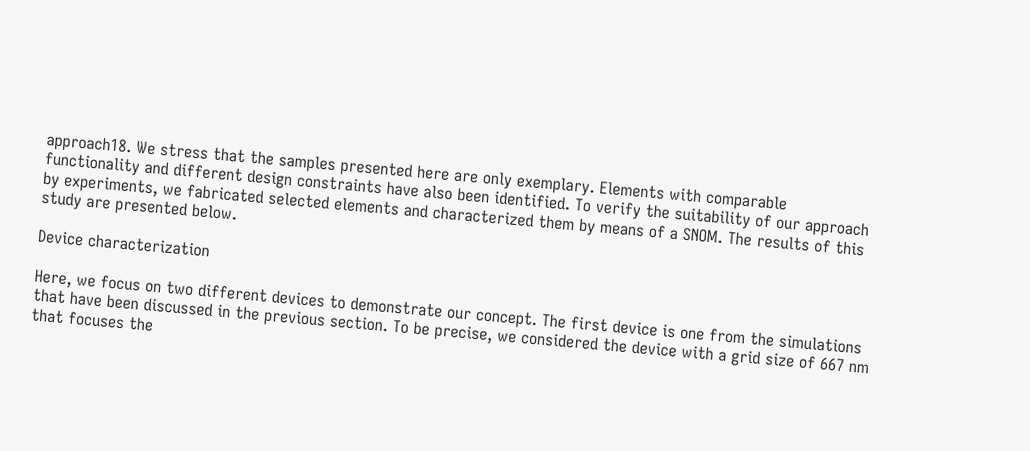approach18. We stress that the samples presented here are only exemplary. Elements with comparable functionality and different design constraints have also been identified. To verify the suitability of our approach by experiments, we fabricated selected elements and characterized them by means of a SNOM. The results of this study are presented below.

Device characterization

Here, we focus on two different devices to demonstrate our concept. The first device is one from the simulations that have been discussed in the previous section. To be precise, we considered the device with a grid size of 667 nm that focuses the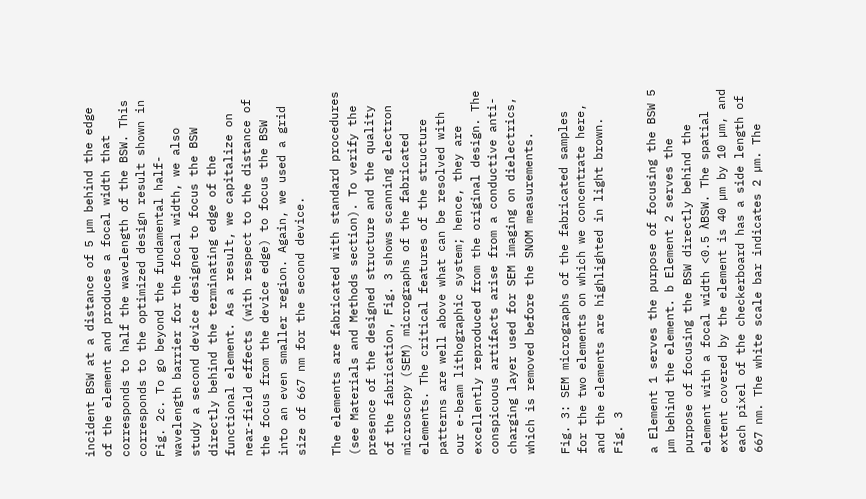incident BSW at a distance of 5 µm behind the edge of the element and produces a focal width that corresponds to half the wavelength of the BSW. This corresponds to the optimized design result shown in Fig. 2c. To go beyond the fundamental half-wavelength barrier for the focal width, we also study a second device designed to focus the BSW directly behind the terminating edge of the functional element. As a result, we capitalize on near-field effects (with respect to the distance of the focus from the device edge) to focus the BSW into an even smaller region. Again, we used a grid size of 667 nm for the second device.

The elements are fabricated with standard procedures (see Materials and Methods section). To verify the presence of the designed structure and the quality of the fabrication, Fig. 3 shows scanning electron microscopy (SEM) micrographs of the fabricated elements. The critical features of the structure patterns are well above what can be resolved with our e-beam lithographic system; hence, they are excellently reproduced from the original design. The conspicuous artifacts arise from a conductive anti-charging layer used for SEM imaging on dielectrics, which is removed before the SNOM measurements.

Fig. 3: SEM micrographs of the fabricated samples for the two elements on which we concentrate here, and the elements are highlighted in light brown.
Fig. 3

a Element 1 serves the purpose of focusing the BSW 5 µm behind the element. b Element 2 serves the purpose of focusing the BSW directly behind the element with a focal width <0.5 λBSW. The spatial extent covered by the element is 40 µm by 10 µm, and each pixel of the checkerboard has a side length of 667 nm. The white scale bar indicates 2 µm. The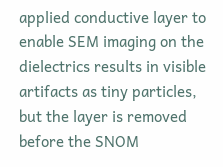applied conductive layer to enable SEM imaging on the dielectrics results in visible artifacts as tiny particles, but the layer is removed before the SNOM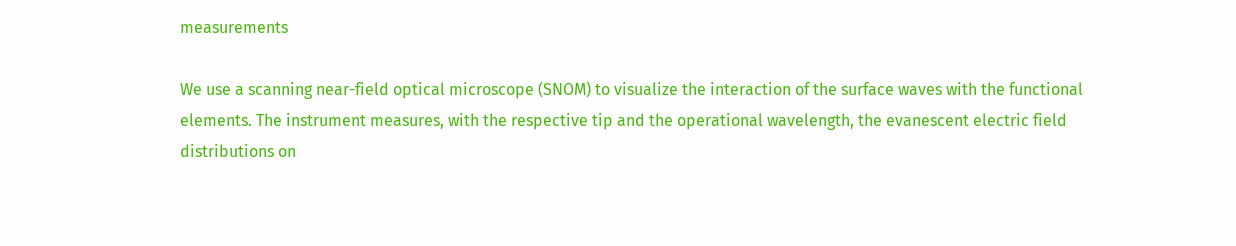measurements

We use a scanning near-field optical microscope (SNOM) to visualize the interaction of the surface waves with the functional elements. The instrument measures, with the respective tip and the operational wavelength, the evanescent electric field distributions on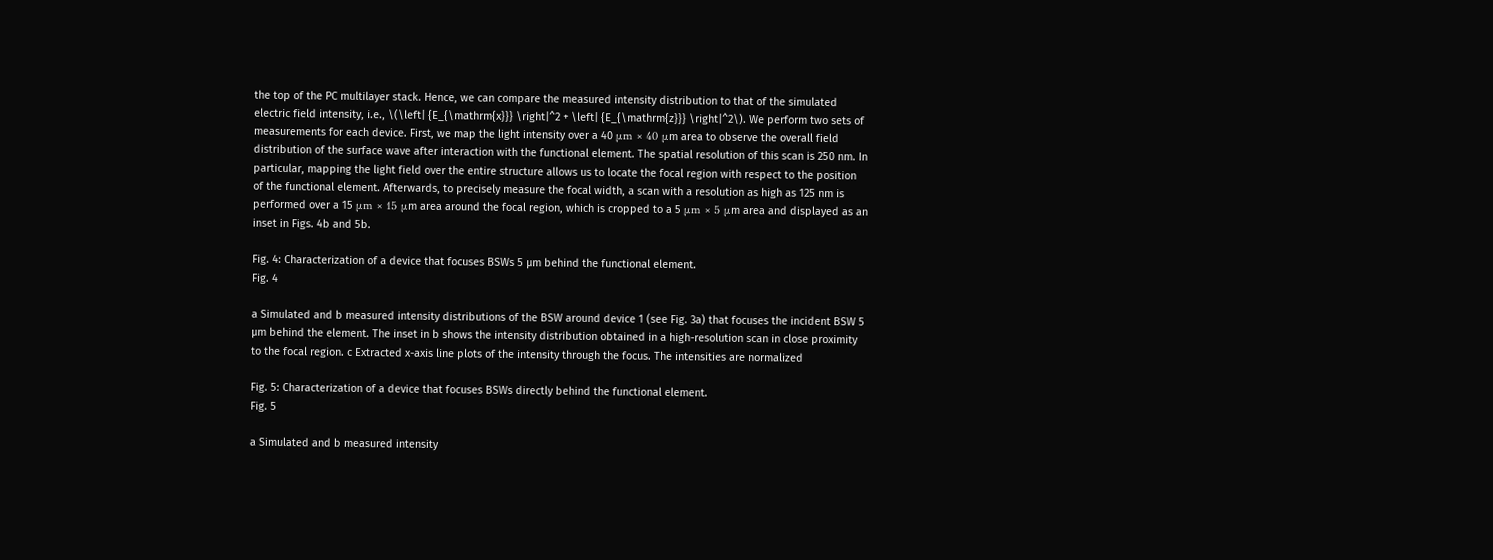the top of the PC multilayer stack. Hence, we can compare the measured intensity distribution to that of the simulated electric field intensity, i.e., \(\left| {E_{\mathrm{x}}} \right|^2 + \left| {E_{\mathrm{z}}} \right|^2\). We perform two sets of measurements for each device. First, we map the light intensity over a 40 μm × 40 μm area to observe the overall field distribution of the surface wave after interaction with the functional element. The spatial resolution of this scan is 250 nm. In particular, mapping the light field over the entire structure allows us to locate the focal region with respect to the position of the functional element. Afterwards, to precisely measure the focal width, a scan with a resolution as high as 125 nm is performed over a 15 μm × 15 μm area around the focal region, which is cropped to a 5 μm × 5 μm area and displayed as an inset in Figs. 4b and 5b.

Fig. 4: Characterization of a device that focuses BSWs 5 µm behind the functional element.
Fig. 4

a Simulated and b measured intensity distributions of the BSW around device 1 (see Fig. 3a) that focuses the incident BSW 5 µm behind the element. The inset in b shows the intensity distribution obtained in a high-resolution scan in close proximity to the focal region. c Extracted x-axis line plots of the intensity through the focus. The intensities are normalized

Fig. 5: Characterization of a device that focuses BSWs directly behind the functional element.
Fig. 5

a Simulated and b measured intensity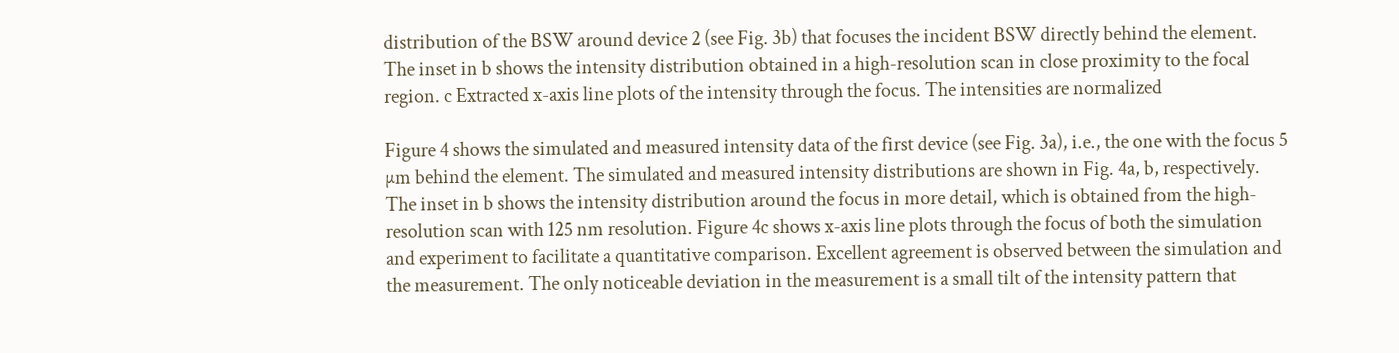distribution of the BSW around device 2 (see Fig. 3b) that focuses the incident BSW directly behind the element. The inset in b shows the intensity distribution obtained in a high-resolution scan in close proximity to the focal region. c Extracted x-axis line plots of the intensity through the focus. The intensities are normalized

Figure 4 shows the simulated and measured intensity data of the first device (see Fig. 3a), i.e., the one with the focus 5 µm behind the element. The simulated and measured intensity distributions are shown in Fig. 4a, b, respectively. The inset in b shows the intensity distribution around the focus in more detail, which is obtained from the high-resolution scan with 125 nm resolution. Figure 4c shows x-axis line plots through the focus of both the simulation and experiment to facilitate a quantitative comparison. Excellent agreement is observed between the simulation and the measurement. The only noticeable deviation in the measurement is a small tilt of the intensity pattern that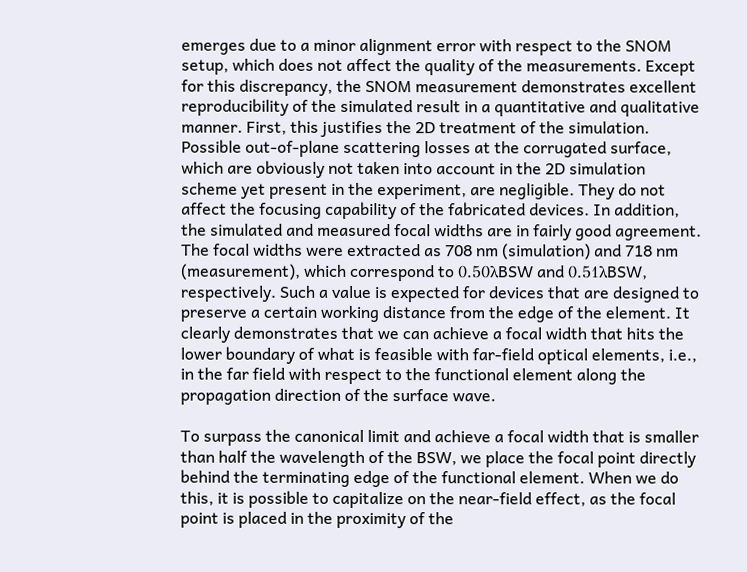emerges due to a minor alignment error with respect to the SNOM setup, which does not affect the quality of the measurements. Except for this discrepancy, the SNOM measurement demonstrates excellent reproducibility of the simulated result in a quantitative and qualitative manner. First, this justifies the 2D treatment of the simulation. Possible out-of-plane scattering losses at the corrugated surface, which are obviously not taken into account in the 2D simulation scheme yet present in the experiment, are negligible. They do not affect the focusing capability of the fabricated devices. In addition, the simulated and measured focal widths are in fairly good agreement. The focal widths were extracted as 708 nm (simulation) and 718 nm (measurement), which correspond to 0.50λBSW and 0.51λBSW, respectively. Such a value is expected for devices that are designed to preserve a certain working distance from the edge of the element. It clearly demonstrates that we can achieve a focal width that hits the lower boundary of what is feasible with far-field optical elements, i.e., in the far field with respect to the functional element along the propagation direction of the surface wave.

To surpass the canonical limit and achieve a focal width that is smaller than half the wavelength of the BSW, we place the focal point directly behind the terminating edge of the functional element. When we do this, it is possible to capitalize on the near-field effect, as the focal point is placed in the proximity of the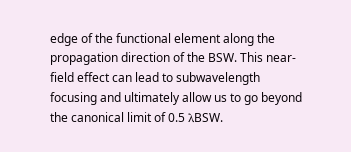edge of the functional element along the propagation direction of the BSW. This near-field effect can lead to subwavelength focusing and ultimately allow us to go beyond the canonical limit of 0.5 λBSW.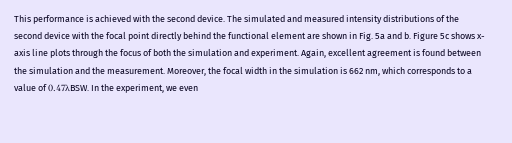This performance is achieved with the second device. The simulated and measured intensity distributions of the second device with the focal point directly behind the functional element are shown in Fig. 5a and b. Figure 5c shows x-axis line plots through the focus of both the simulation and experiment. Again, excellent agreement is found between the simulation and the measurement. Moreover, the focal width in the simulation is 662 nm, which corresponds to a value of 0.47λBSW. In the experiment, we even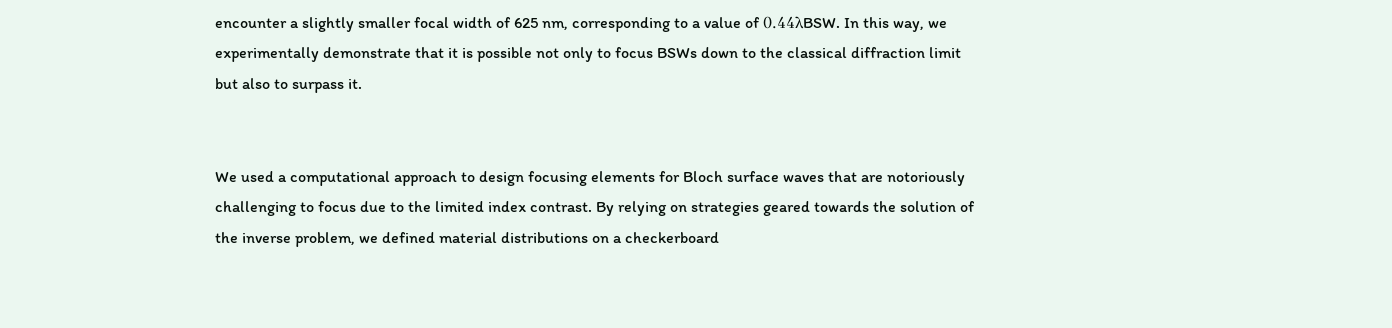encounter a slightly smaller focal width of 625 nm, corresponding to a value of 0.44λBSW. In this way, we experimentally demonstrate that it is possible not only to focus BSWs down to the classical diffraction limit but also to surpass it.


We used a computational approach to design focusing elements for Bloch surface waves that are notoriously challenging to focus due to the limited index contrast. By relying on strategies geared towards the solution of the inverse problem, we defined material distributions on a checkerboard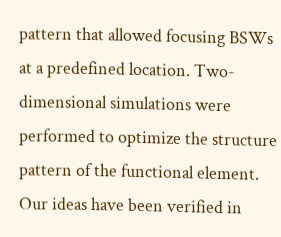pattern that allowed focusing BSWs at a predefined location. Two-dimensional simulations were performed to optimize the structure pattern of the functional element. Our ideas have been verified in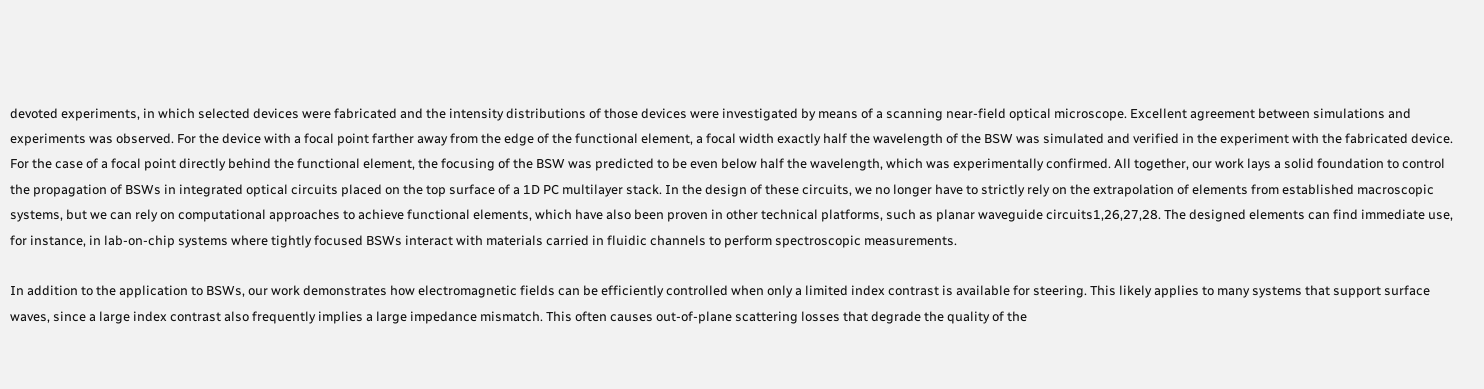devoted experiments, in which selected devices were fabricated and the intensity distributions of those devices were investigated by means of a scanning near-field optical microscope. Excellent agreement between simulations and experiments was observed. For the device with a focal point farther away from the edge of the functional element, a focal width exactly half the wavelength of the BSW was simulated and verified in the experiment with the fabricated device. For the case of a focal point directly behind the functional element, the focusing of the BSW was predicted to be even below half the wavelength, which was experimentally confirmed. All together, our work lays a solid foundation to control the propagation of BSWs in integrated optical circuits placed on the top surface of a 1D PC multilayer stack. In the design of these circuits, we no longer have to strictly rely on the extrapolation of elements from established macroscopic systems, but we can rely on computational approaches to achieve functional elements, which have also been proven in other technical platforms, such as planar waveguide circuits1,26,27,28. The designed elements can find immediate use, for instance, in lab-on-chip systems where tightly focused BSWs interact with materials carried in fluidic channels to perform spectroscopic measurements.

In addition to the application to BSWs, our work demonstrates how electromagnetic fields can be efficiently controlled when only a limited index contrast is available for steering. This likely applies to many systems that support surface waves, since a large index contrast also frequently implies a large impedance mismatch. This often causes out-of-plane scattering losses that degrade the quality of the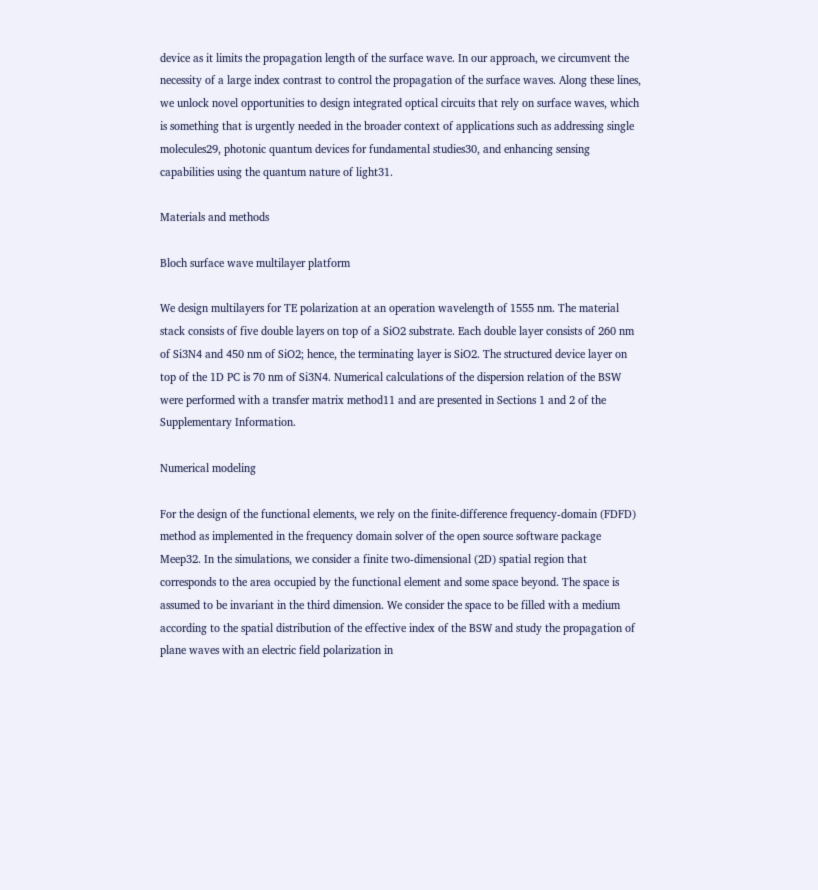device as it limits the propagation length of the surface wave. In our approach, we circumvent the necessity of a large index contrast to control the propagation of the surface waves. Along these lines, we unlock novel opportunities to design integrated optical circuits that rely on surface waves, which is something that is urgently needed in the broader context of applications such as addressing single molecules29, photonic quantum devices for fundamental studies30, and enhancing sensing capabilities using the quantum nature of light31.

Materials and methods

Bloch surface wave multilayer platform

We design multilayers for TE polarization at an operation wavelength of 1555 nm. The material stack consists of five double layers on top of a SiO2 substrate. Each double layer consists of 260 nm of Si3N4 and 450 nm of SiO2; hence, the terminating layer is SiO2. The structured device layer on top of the 1D PC is 70 nm of Si3N4. Numerical calculations of the dispersion relation of the BSW were performed with a transfer matrix method11 and are presented in Sections 1 and 2 of the Supplementary Information.

Numerical modeling

For the design of the functional elements, we rely on the finite-difference frequency-domain (FDFD) method as implemented in the frequency domain solver of the open source software package Meep32. In the simulations, we consider a finite two-dimensional (2D) spatial region that corresponds to the area occupied by the functional element and some space beyond. The space is assumed to be invariant in the third dimension. We consider the space to be filled with a medium according to the spatial distribution of the effective index of the BSW and study the propagation of plane waves with an electric field polarization in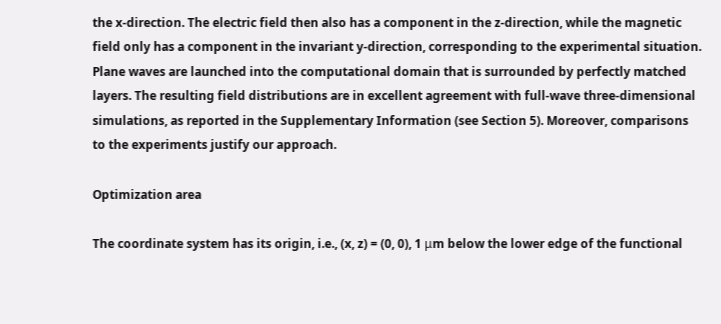the x-direction. The electric field then also has a component in the z-direction, while the magnetic field only has a component in the invariant y-direction, corresponding to the experimental situation. Plane waves are launched into the computational domain that is surrounded by perfectly matched layers. The resulting field distributions are in excellent agreement with full-wave three-dimensional simulations, as reported in the Supplementary Information (see Section 5). Moreover, comparisons to the experiments justify our approach.

Optimization area

The coordinate system has its origin, i.e., (x, z) = (0, 0), 1 μm below the lower edge of the functional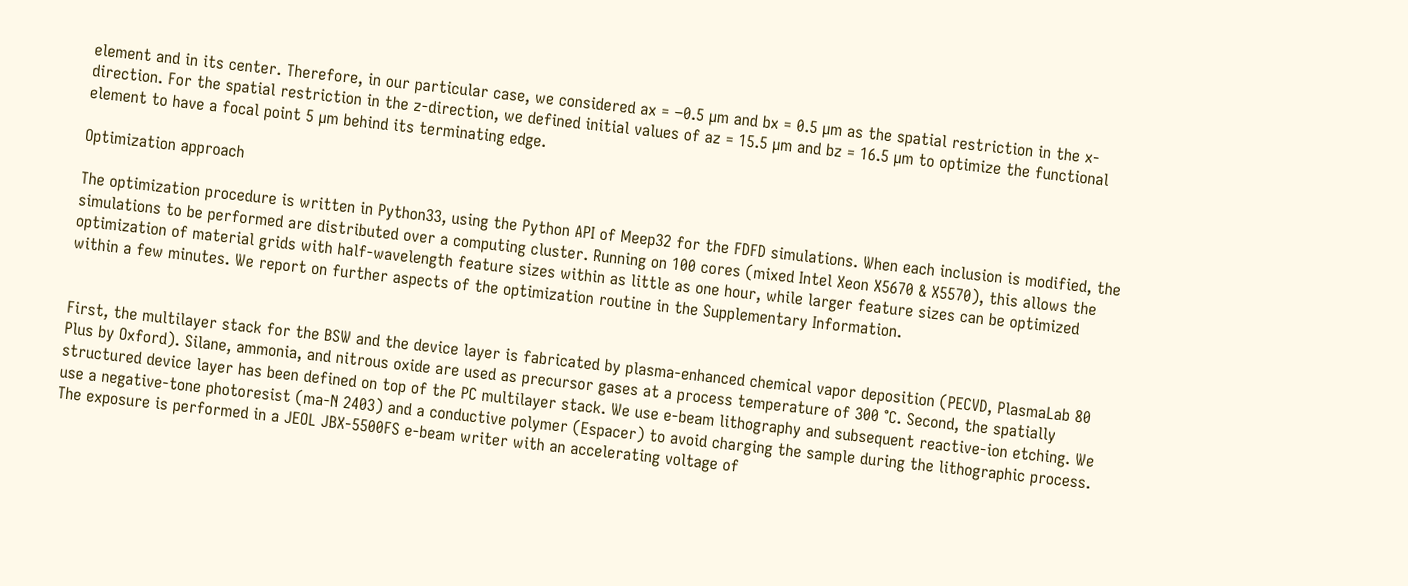element and in its center. Therefore, in our particular case, we considered ax = −0.5 µm and bx = 0.5 µm as the spatial restriction in the x-direction. For the spatial restriction in the z-direction, we defined initial values of az = 15.5 µm and bz = 16.5 µm to optimize the functional element to have a focal point 5 µm behind its terminating edge.

Optimization approach

The optimization procedure is written in Python33, using the Python API of Meep32 for the FDFD simulations. When each inclusion is modified, the simulations to be performed are distributed over a computing cluster. Running on 100 cores (mixed Intel Xeon X5670 & X5570), this allows the optimization of material grids with half-wavelength feature sizes within as little as one hour, while larger feature sizes can be optimized within a few minutes. We report on further aspects of the optimization routine in the Supplementary Information.


First, the multilayer stack for the BSW and the device layer is fabricated by plasma-enhanced chemical vapor deposition (PECVD, PlasmaLab 80 Plus by Oxford). Silane, ammonia, and nitrous oxide are used as precursor gases at a process temperature of 300 °C. Second, the spatially structured device layer has been defined on top of the PC multilayer stack. We use e-beam lithography and subsequent reactive-ion etching. We use a negative-tone photoresist (ma-N 2403) and a conductive polymer (Espacer) to avoid charging the sample during the lithographic process. The exposure is performed in a JEOL JBX-5500FS e-beam writer with an accelerating voltage of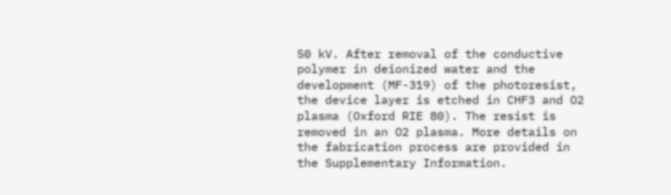50 kV. After removal of the conductive polymer in deionized water and the development (MF-319) of the photoresist, the device layer is etched in CHF3 and O2 plasma (Oxford RIE 80). The resist is removed in an O2 plasma. More details on the fabrication process are provided in the Supplementary Information.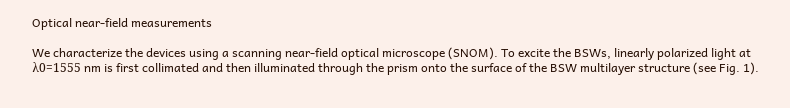Optical near-field measurements

We characterize the devices using a scanning near-field optical microscope (SNOM). To excite the BSWs, linearly polarized light at λ0=1555 nm is first collimated and then illuminated through the prism onto the surface of the BSW multilayer structure (see Fig. 1).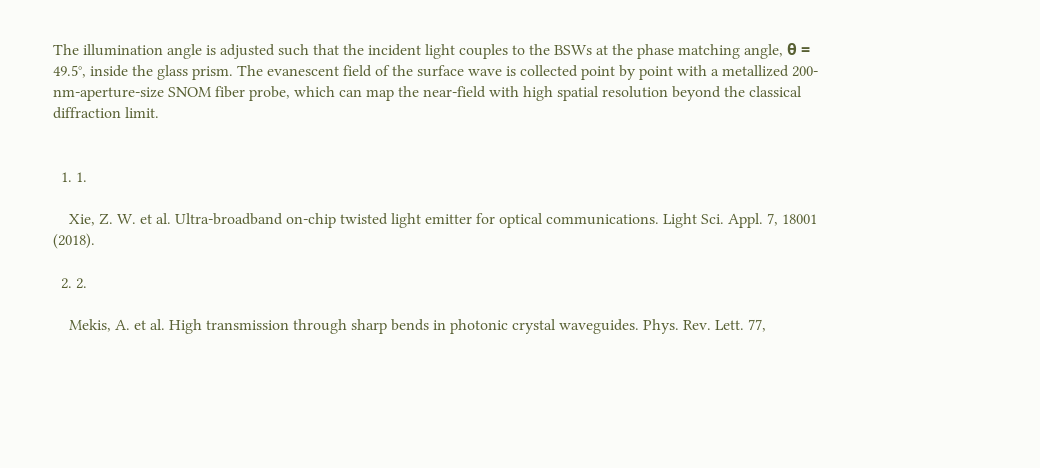The illumination angle is adjusted such that the incident light couples to the BSWs at the phase matching angle, θ = 49.5°, inside the glass prism. The evanescent field of the surface wave is collected point by point with a metallized 200-nm-aperture-size SNOM fiber probe, which can map the near-field with high spatial resolution beyond the classical diffraction limit.


  1. 1.

    Xie, Z. W. et al. Ultra-broadband on-chip twisted light emitter for optical communications. Light Sci. Appl. 7, 18001 (2018).

  2. 2.

    Mekis, A. et al. High transmission through sharp bends in photonic crystal waveguides. Phys. Rev. Lett. 77,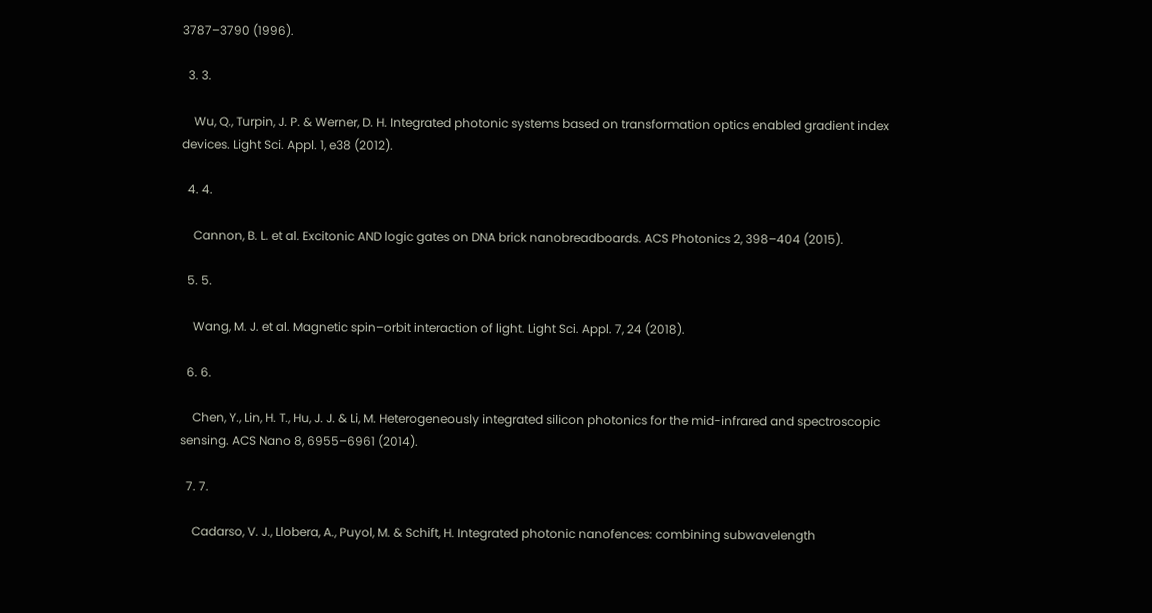3787–3790 (1996).

  3. 3.

    Wu, Q., Turpin, J. P. & Werner, D. H. Integrated photonic systems based on transformation optics enabled gradient index devices. Light Sci. Appl. 1, e38 (2012).

  4. 4.

    Cannon, B. L. et al. Excitonic AND logic gates on DNA brick nanobreadboards. ACS Photonics 2, 398–404 (2015).

  5. 5.

    Wang, M. J. et al. Magnetic spin–orbit interaction of light. Light Sci. Appl. 7, 24 (2018).

  6. 6.

    Chen, Y., Lin, H. T., Hu, J. J. & Li, M. Heterogeneously integrated silicon photonics for the mid-infrared and spectroscopic sensing. ACS Nano 8, 6955–6961 (2014).

  7. 7.

    Cadarso, V. J., Llobera, A., Puyol, M. & Schift, H. Integrated photonic nanofences: combining subwavelength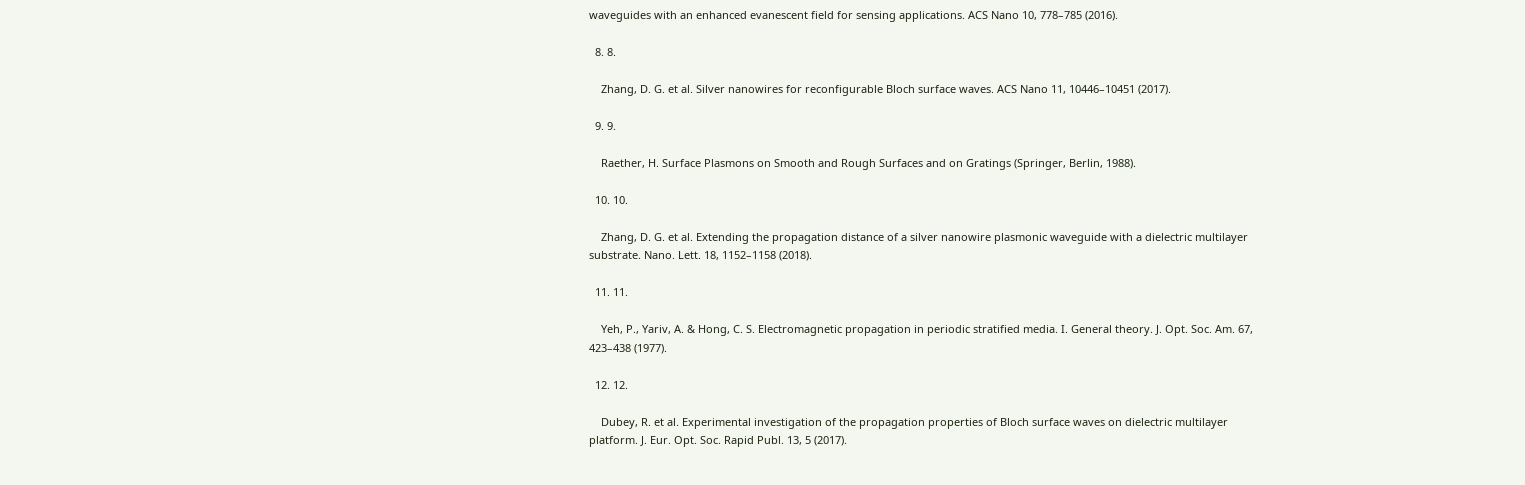waveguides with an enhanced evanescent field for sensing applications. ACS Nano 10, 778–785 (2016).

  8. 8.

    Zhang, D. G. et al. Silver nanowires for reconfigurable Bloch surface waves. ACS Nano 11, 10446–10451 (2017).

  9. 9.

    Raether, H. Surface Plasmons on Smooth and Rough Surfaces and on Gratings (Springer, Berlin, 1988).

  10. 10.

    Zhang, D. G. et al. Extending the propagation distance of a silver nanowire plasmonic waveguide with a dielectric multilayer substrate. Nano. Lett. 18, 1152–1158 (2018).

  11. 11.

    Yeh, P., Yariv, A. & Hong, C. S. Electromagnetic propagation in periodic stratified media. I. General theory. J. Opt. Soc. Am. 67, 423–438 (1977).

  12. 12.

    Dubey, R. et al. Experimental investigation of the propagation properties of Bloch surface waves on dielectric multilayer platform. J. Eur. Opt. Soc. Rapid Publ. 13, 5 (2017).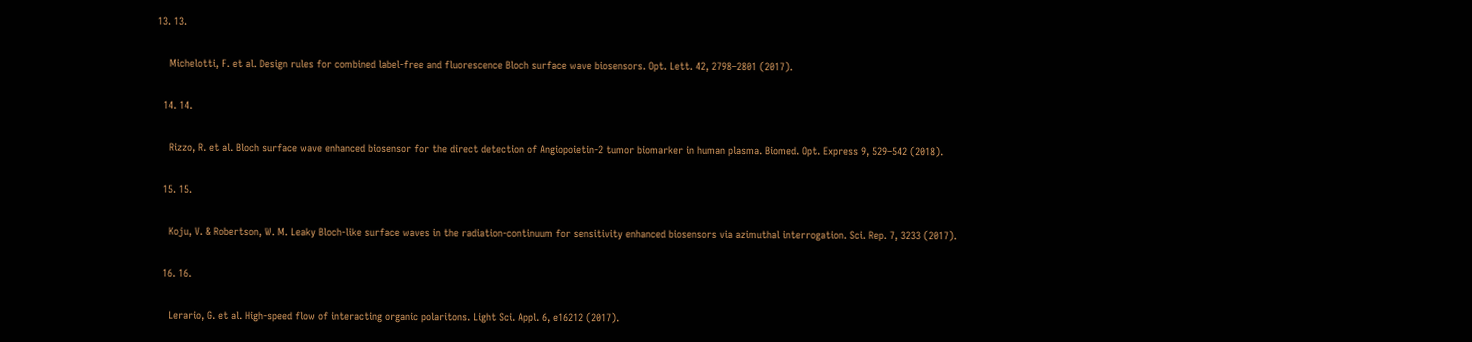13. 13.

    Michelotti, F. et al. Design rules for combined label-free and fluorescence Bloch surface wave biosensors. Opt. Lett. 42, 2798–2801 (2017).

  14. 14.

    Rizzo, R. et al. Bloch surface wave enhanced biosensor for the direct detection of Angiopoietin-2 tumor biomarker in human plasma. Biomed. Opt. Express 9, 529–542 (2018).

  15. 15.

    Koju, V. & Robertson, W. M. Leaky Bloch-like surface waves in the radiation-continuum for sensitivity enhanced biosensors via azimuthal interrogation. Sci. Rep. 7, 3233 (2017).

  16. 16.

    Lerario, G. et al. High-speed flow of interacting organic polaritons. Light Sci. Appl. 6, e16212 (2017).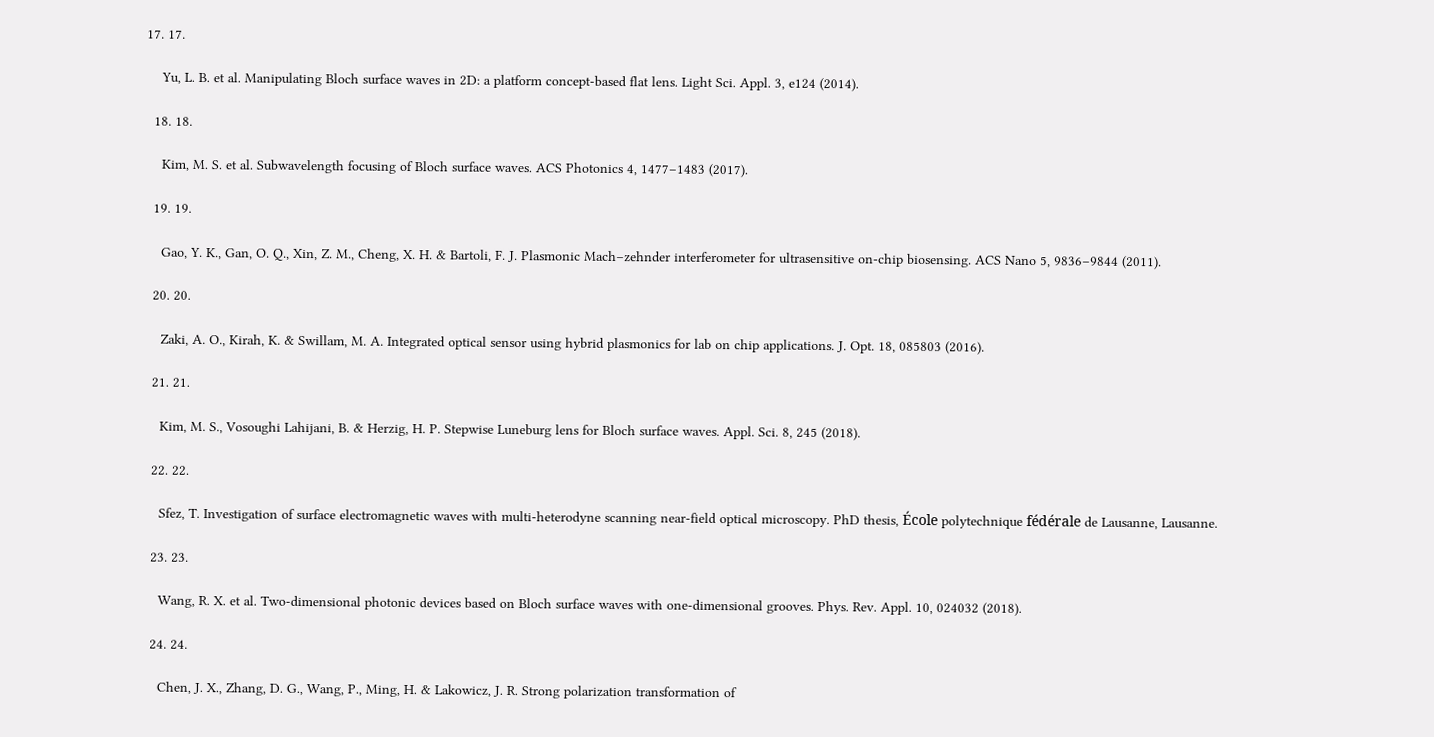17. 17.

    Yu, L. B. et al. Manipulating Bloch surface waves in 2D: a platform concept-based flat lens. Light Sci. Appl. 3, e124 (2014).

  18. 18.

    Kim, M. S. et al. Subwavelength focusing of Bloch surface waves. ACS Photonics 4, 1477–1483 (2017).

  19. 19.

    Gao, Y. K., Gan, O. Q., Xin, Z. M., Cheng, X. H. & Bartoli, F. J. Plasmonic Mach–zehnder interferometer for ultrasensitive on-chip biosensing. ACS Nano 5, 9836–9844 (2011).

  20. 20.

    Zaki, A. O., Kirah, K. & Swillam, M. A. Integrated optical sensor using hybrid plasmonics for lab on chip applications. J. Opt. 18, 085803 (2016).

  21. 21.

    Kim, M. S., Vosoughi Lahijani, B. & Herzig, H. P. Stepwise Luneburg lens for Bloch surface waves. Appl. Sci. 8, 245 (2018).

  22. 22.

    Sfez, T. Investigation of surface electromagnetic waves with multi-heterodyne scanning near-field optical microscopy. PhD thesis, École polytechnique fédérale de Lausanne, Lausanne.

  23. 23.

    Wang, R. X. et al. Two-dimensional photonic devices based on Bloch surface waves with one-dimensional grooves. Phys. Rev. Appl. 10, 024032 (2018).

  24. 24.

    Chen, J. X., Zhang, D. G., Wang, P., Ming, H. & Lakowicz, J. R. Strong polarization transformation of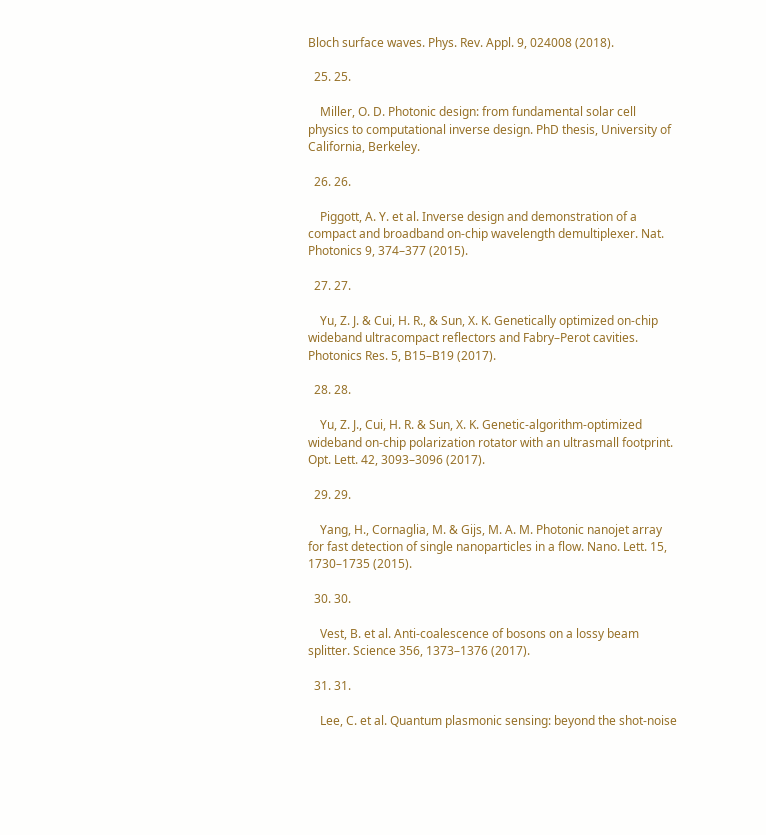Bloch surface waves. Phys. Rev. Appl. 9, 024008 (2018).

  25. 25.

    Miller, O. D. Photonic design: from fundamental solar cell physics to computational inverse design. PhD thesis, University of California, Berkeley.

  26. 26.

    Piggott, A. Y. et al. Inverse design and demonstration of a compact and broadband on-chip wavelength demultiplexer. Nat. Photonics 9, 374–377 (2015).

  27. 27.

    Yu, Z. J. & Cui, H. R., & Sun, X. K. Genetically optimized on-chip wideband ultracompact reflectors and Fabry–Perot cavities. Photonics Res. 5, B15–B19 (2017).

  28. 28.

    Yu, Z. J., Cui, H. R. & Sun, X. K. Genetic-algorithm-optimized wideband on-chip polarization rotator with an ultrasmall footprint. Opt. Lett. 42, 3093–3096 (2017).

  29. 29.

    Yang, H., Cornaglia, M. & Gijs, M. A. M. Photonic nanojet array for fast detection of single nanoparticles in a flow. Nano. Lett. 15, 1730–1735 (2015).

  30. 30.

    Vest, B. et al. Anti-coalescence of bosons on a lossy beam splitter. Science 356, 1373–1376 (2017).

  31. 31.

    Lee, C. et al. Quantum plasmonic sensing: beyond the shot-noise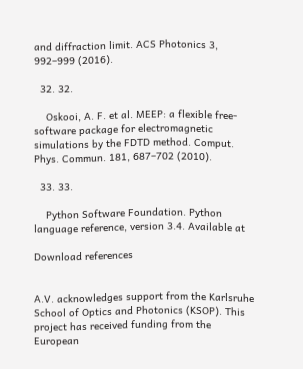and diffraction limit. ACS Photonics 3, 992–999 (2016).

  32. 32.

    Oskooi, A. F. et al. MEEP: a flexible free-software package for electromagnetic simulations by the FDTD method. Comput. Phys. Commun. 181, 687–702 (2010).

  33. 33.

    Python Software Foundation. Python language reference, version 3.4. Available at

Download references


A.V. acknowledges support from the Karlsruhe School of Optics and Photonics (KSOP). This project has received funding from the European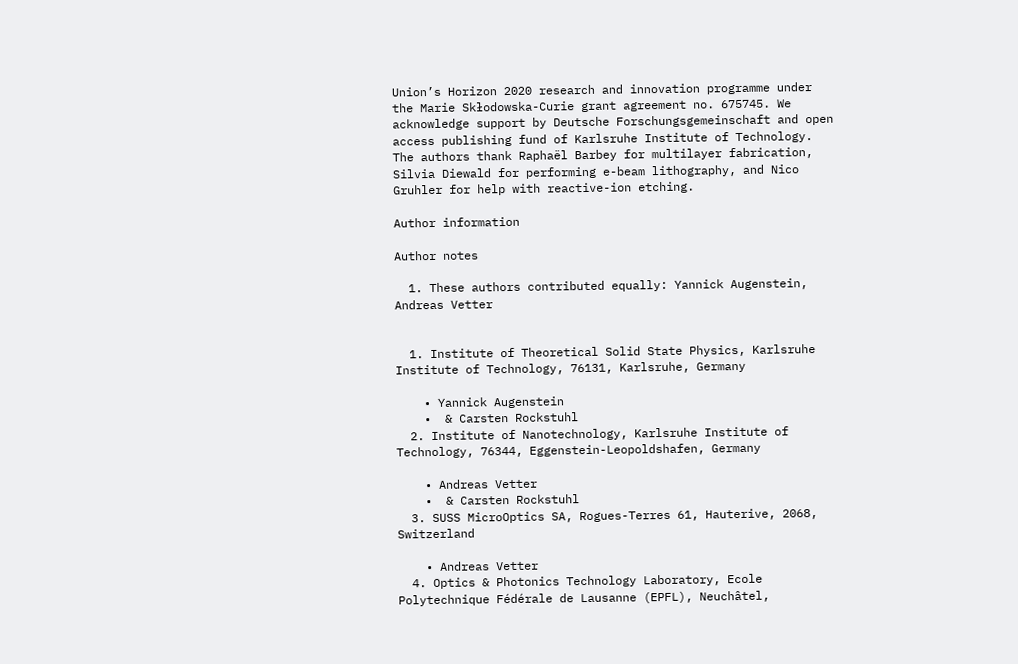Union’s Horizon 2020 research and innovation programme under the Marie Skłodowska-Curie grant agreement no. 675745. We acknowledge support by Deutsche Forschungsgemeinschaft and open access publishing fund of Karlsruhe Institute of Technology. The authors thank Raphaël Barbey for multilayer fabrication, Silvia Diewald for performing e-beam lithography, and Nico Gruhler for help with reactive-ion etching.

Author information

Author notes

  1. These authors contributed equally: Yannick Augenstein, Andreas Vetter


  1. Institute of Theoretical Solid State Physics, Karlsruhe Institute of Technology, 76131, Karlsruhe, Germany

    • Yannick Augenstein
    •  & Carsten Rockstuhl
  2. Institute of Nanotechnology, Karlsruhe Institute of Technology, 76344, Eggenstein-Leopoldshafen, Germany

    • Andreas Vetter
    •  & Carsten Rockstuhl
  3. SUSS MicroOptics SA, Rogues-Terres 61, Hauterive, 2068, Switzerland

    • Andreas Vetter
  4. Optics & Photonics Technology Laboratory, Ecole Polytechnique Fédérale de Lausanne (EPFL), Neuchâtel,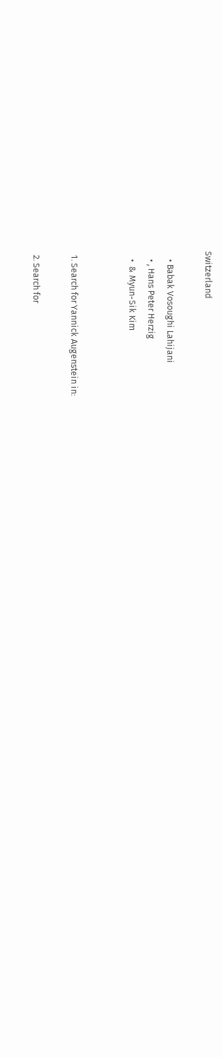Switzerland

    • Babak Vosoughi Lahijani
    • , Hans Peter Herzig
    •  & Myun-Sik Kim


  1. Search for Yannick Augenstein in:

  2. Search for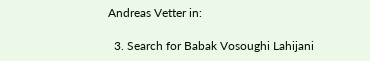Andreas Vetter in:

  3. Search for Babak Vosoughi Lahijani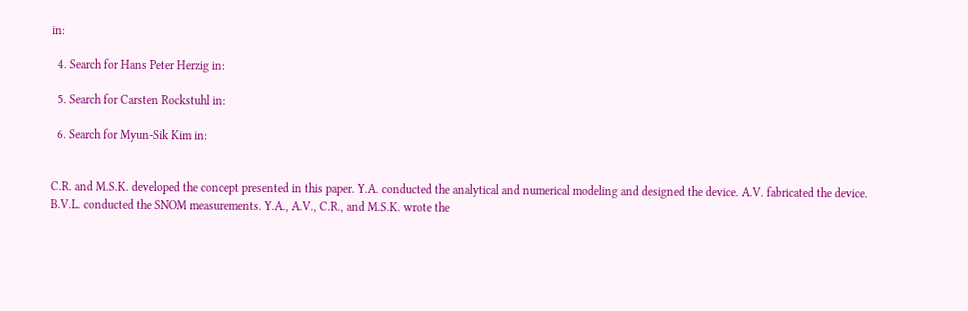in:

  4. Search for Hans Peter Herzig in:

  5. Search for Carsten Rockstuhl in:

  6. Search for Myun-Sik Kim in:


C.R. and M.S.K. developed the concept presented in this paper. Y.A. conducted the analytical and numerical modeling and designed the device. A.V. fabricated the device. B.V.L. conducted the SNOM measurements. Y.A., A.V., C.R., and M.S.K. wrote the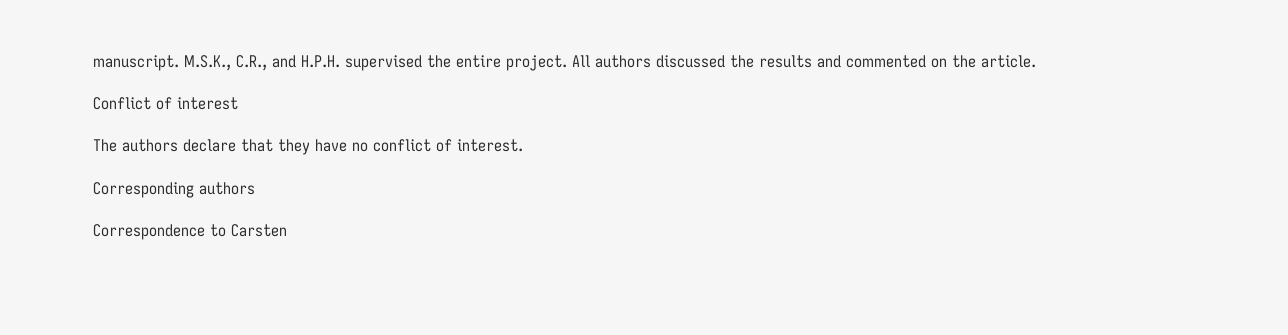manuscript. M.S.K., C.R., and H.P.H. supervised the entire project. All authors discussed the results and commented on the article.

Conflict of interest

The authors declare that they have no conflict of interest.

Corresponding authors

Correspondence to Carsten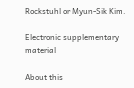Rockstuhl or Myun-Sik Kim.

Electronic supplementary material

About this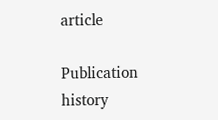article

Publication history